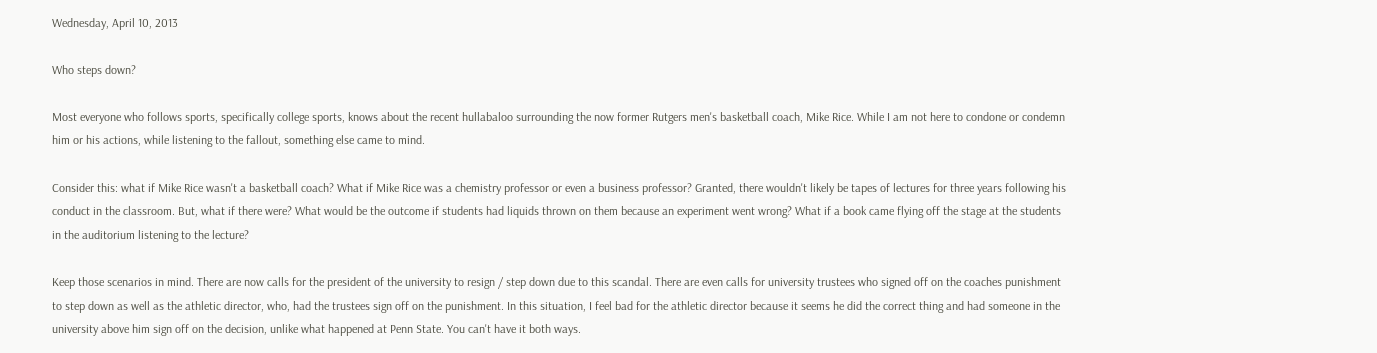Wednesday, April 10, 2013

Who steps down?

Most everyone who follows sports, specifically college sports, knows about the recent hullabaloo surrounding the now former Rutgers men's basketball coach, Mike Rice. While I am not here to condone or condemn him or his actions, while listening to the fallout, something else came to mind.

Consider this: what if Mike Rice wasn't a basketball coach? What if Mike Rice was a chemistry professor or even a business professor? Granted, there wouldn't likely be tapes of lectures for three years following his conduct in the classroom. But, what if there were? What would be the outcome if students had liquids thrown on them because an experiment went wrong? What if a book came flying off the stage at the students in the auditorium listening to the lecture?

Keep those scenarios in mind. There are now calls for the president of the university to resign / step down due to this scandal. There are even calls for university trustees who signed off on the coaches punishment to step down as well as the athletic director, who, had the trustees sign off on the punishment. In this situation, I feel bad for the athletic director because it seems he did the correct thing and had someone in the university above him sign off on the decision, unlike what happened at Penn State. You can't have it both ways.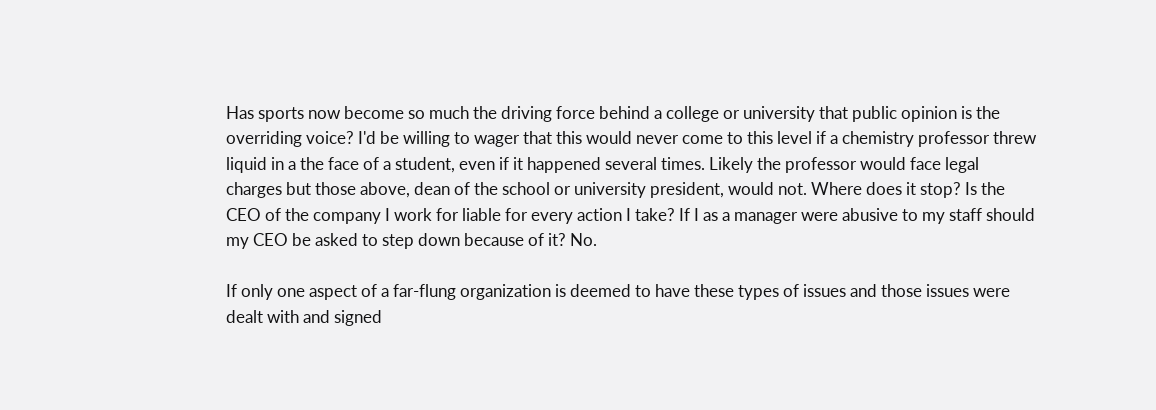Has sports now become so much the driving force behind a college or university that public opinion is the overriding voice? I'd be willing to wager that this would never come to this level if a chemistry professor threw liquid in a the face of a student, even if it happened several times. Likely the professor would face legal charges but those above, dean of the school or university president, would not. Where does it stop? Is the CEO of the company I work for liable for every action I take? If I as a manager were abusive to my staff should my CEO be asked to step down because of it? No.

If only one aspect of a far-flung organization is deemed to have these types of issues and those issues were dealt with and signed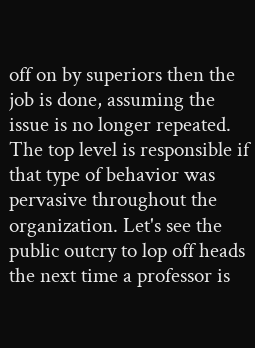off on by superiors then the job is done, assuming the issue is no longer repeated. The top level is responsible if that type of behavior was pervasive throughout the organization. Let's see the public outcry to lop off heads the next time a professor is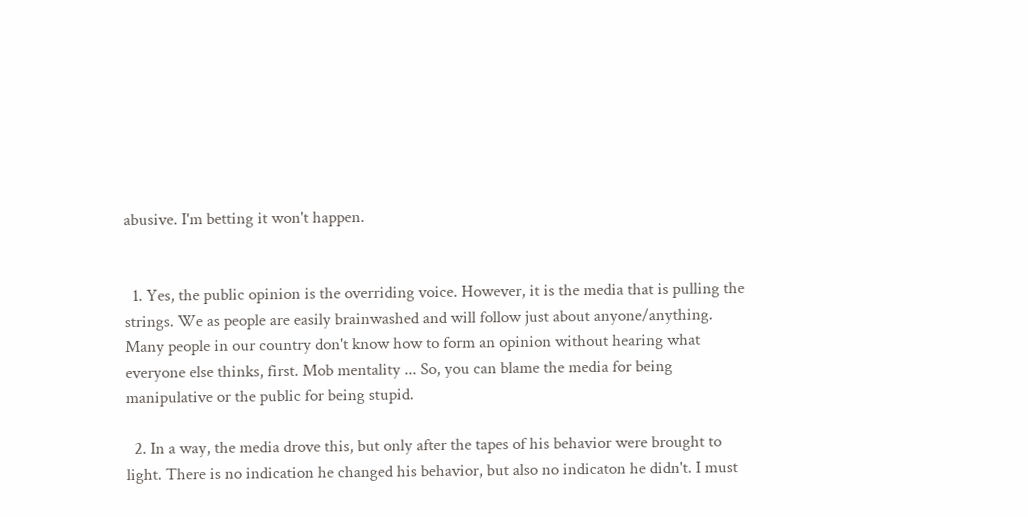abusive. I'm betting it won't happen.


  1. Yes, the public opinion is the overriding voice. However, it is the media that is pulling the strings. We as people are easily brainwashed and will follow just about anyone/anything. Many people in our country don't know how to form an opinion without hearing what everyone else thinks, first. Mob mentality ... So, you can blame the media for being manipulative or the public for being stupid.

  2. In a way, the media drove this, but only after the tapes of his behavior were brought to light. There is no indication he changed his behavior, but also no indicaton he didn't. I must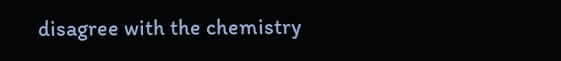disagree with the chemistry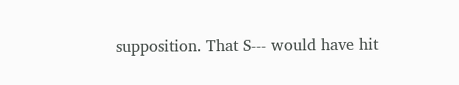supposition. That S--- would have hit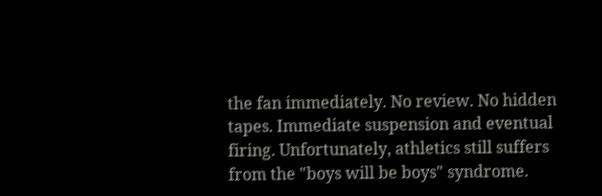the fan immediately. No review. No hidden tapes. Immediate suspension and eventual firing. Unfortunately, athletics still suffers from the "boys will be boys" syndrome.